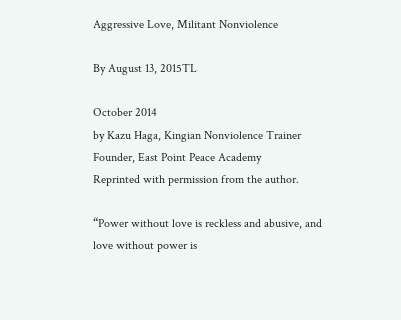Aggressive Love, Militant Nonviolence

By August 13, 2015TL

October 2014
by Kazu Haga, Kingian Nonviolence Trainer
Founder, East Point Peace Academy
Reprinted with permission from the author.

“Power without love is reckless and abusive, and love without power is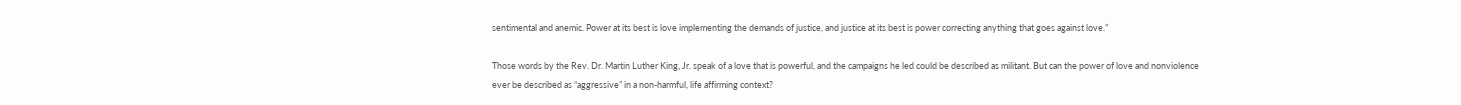sentimental and anemic. Power at its best is love implementing the demands of justice, and justice at its best is power correcting anything that goes against love.”

Those words by the Rev. Dr. Martin Luther King, Jr. speak of a love that is powerful, and the campaigns he led could be described as militant. But can the power of love and nonviolence ever be described as “aggressive” in a non-harmful, life affirming context?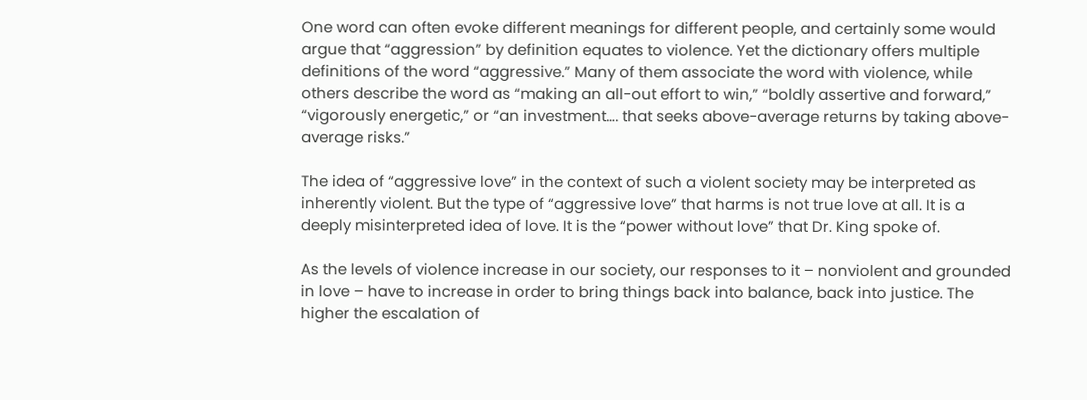One word can often evoke different meanings for different people, and certainly some would argue that “aggression” by definition equates to violence. Yet the dictionary offers multiple definitions of the word “aggressive.” Many of them associate the word with violence, while others describe the word as “making an all-out effort to win,” “boldly assertive and forward,” “vigorously energetic,” or “an investment…. that seeks above-average returns by taking above-average risks.”

The idea of “aggressive love” in the context of such a violent society may be interpreted as inherently violent. But the type of “aggressive love” that harms is not true love at all. It is a deeply misinterpreted idea of love. It is the “power without love” that Dr. King spoke of.

As the levels of violence increase in our society, our responses to it – nonviolent and grounded in love – have to increase in order to bring things back into balance, back into justice. The higher the escalation of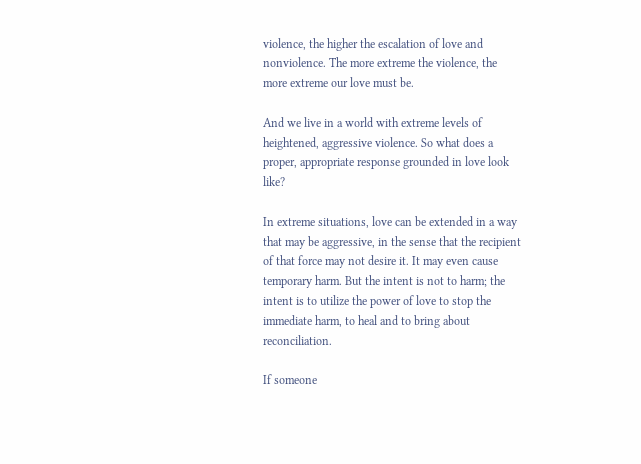violence, the higher the escalation of love and nonviolence. The more extreme the violence, the more extreme our love must be.

And we live in a world with extreme levels of heightened, aggressive violence. So what does a proper, appropriate response grounded in love look like?

In extreme situations, love can be extended in a way that may be aggressive, in the sense that the recipient of that force may not desire it. It may even cause temporary harm. But the intent is not to harm; the intent is to utilize the power of love to stop the immediate harm, to heal and to bring about reconciliation.

If someone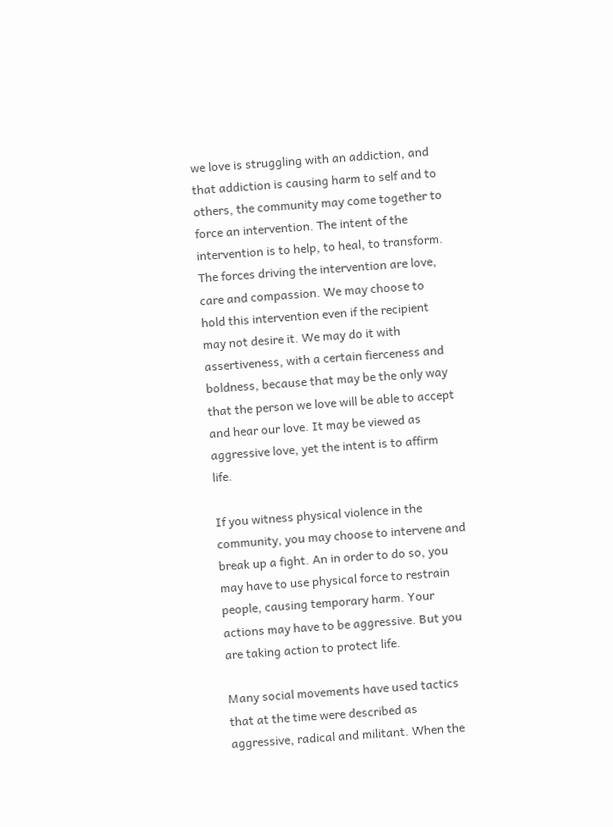we love is struggling with an addiction, and that addiction is causing harm to self and to others, the community may come together to force an intervention. The intent of the intervention is to help, to heal, to transform. The forces driving the intervention are love, care and compassion. We may choose to hold this intervention even if the recipient may not desire it. We may do it with assertiveness, with a certain fierceness and boldness, because that may be the only way that the person we love will be able to accept and hear our love. It may be viewed as aggressive love, yet the intent is to affirm life.

If you witness physical violence in the community, you may choose to intervene and break up a fight. An in order to do so, you may have to use physical force to restrain people, causing temporary harm. Your actions may have to be aggressive. But you are taking action to protect life.

Many social movements have used tactics that at the time were described as aggressive, radical and militant. When the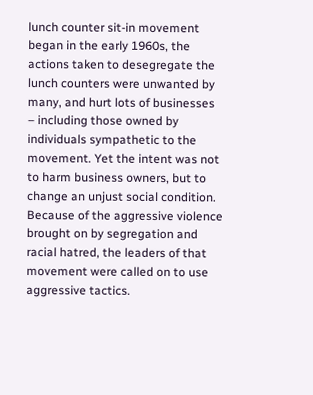lunch counter sit-in movement began in the early 1960s, the actions taken to desegregate the lunch counters were unwanted by many, and hurt lots of businesses – including those owned by individuals sympathetic to the movement. Yet the intent was not to harm business owners, but to change an unjust social condition. Because of the aggressive violence brought on by segregation and racial hatred, the leaders of that movement were called on to use aggressive tactics.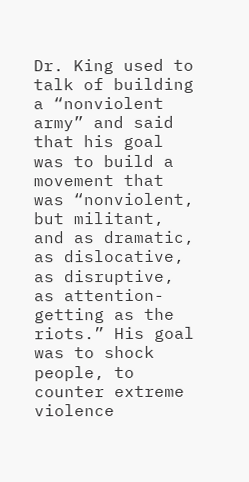Dr. King used to talk of building a “nonviolent army” and said that his goal was to build a movement that was “nonviolent, but militant, and as dramatic, as dislocative, as disruptive, as attention-getting as the riots.” His goal was to shock people, to counter extreme violence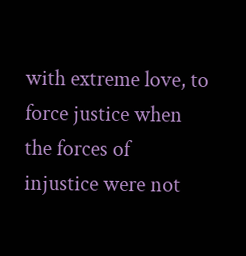with extreme love, to force justice when the forces of injustice were not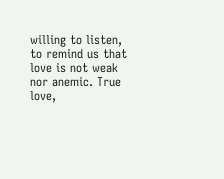willing to listen, to remind us that love is not weak nor anemic. True love,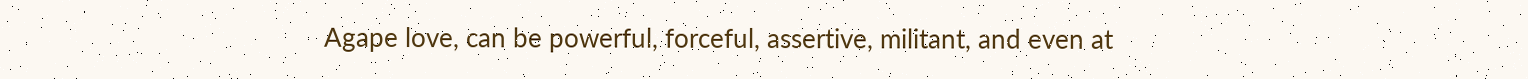Agape love, can be powerful, forceful, assertive, militant, and even at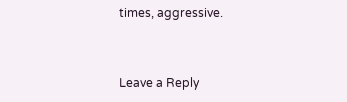times, aggressive.


Leave a Reply